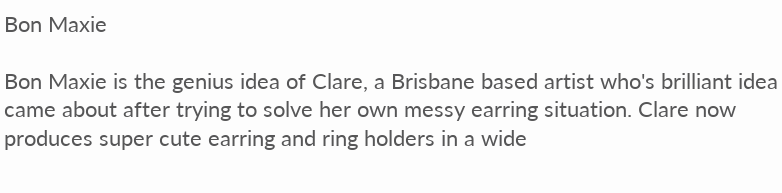Bon Maxie

Bon Maxie is the genius idea of Clare, a Brisbane based artist who's brilliant idea came about after trying to solve her own messy earring situation. Clare now produces super cute earring and ring holders in a wide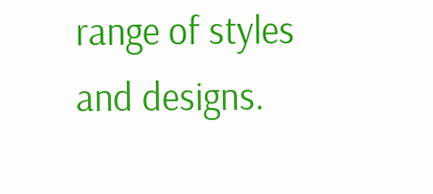range of styles and designs.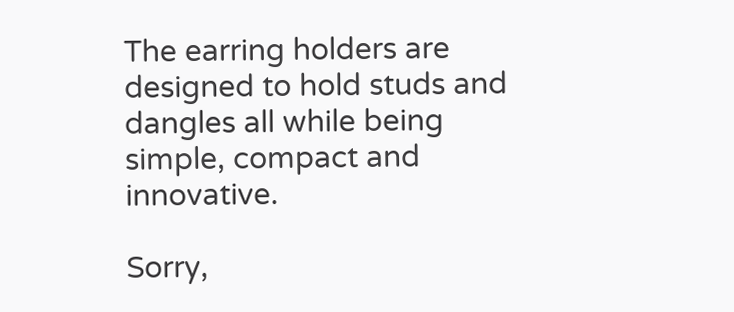The earring holders are designed to hold studs and dangles all while being simple, compact and innovative.

Sorry,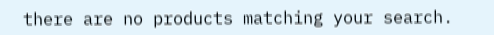there are no products matching your search.